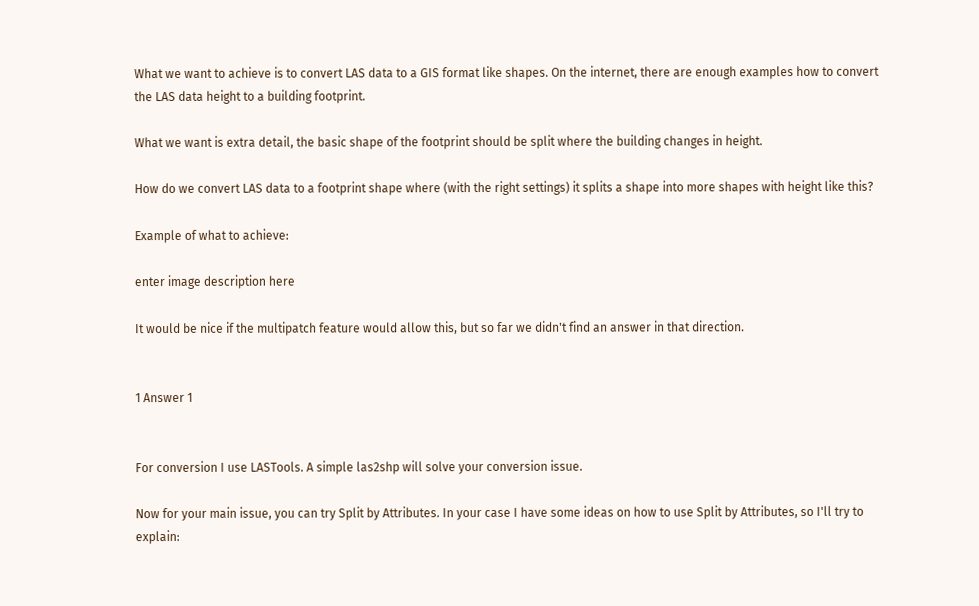What we want to achieve is to convert LAS data to a GIS format like shapes. On the internet, there are enough examples how to convert the LAS data height to a building footprint.

What we want is extra detail, the basic shape of the footprint should be split where the building changes in height.

How do we convert LAS data to a footprint shape where (with the right settings) it splits a shape into more shapes with height like this?

Example of what to achieve:

enter image description here

It would be nice if the multipatch feature would allow this, but so far we didn't find an answer in that direction.


1 Answer 1


For conversion I use LASTools. A simple las2shp will solve your conversion issue.

Now for your main issue, you can try Split by Attributes. In your case I have some ideas on how to use Split by Attributes, so I'll try to explain: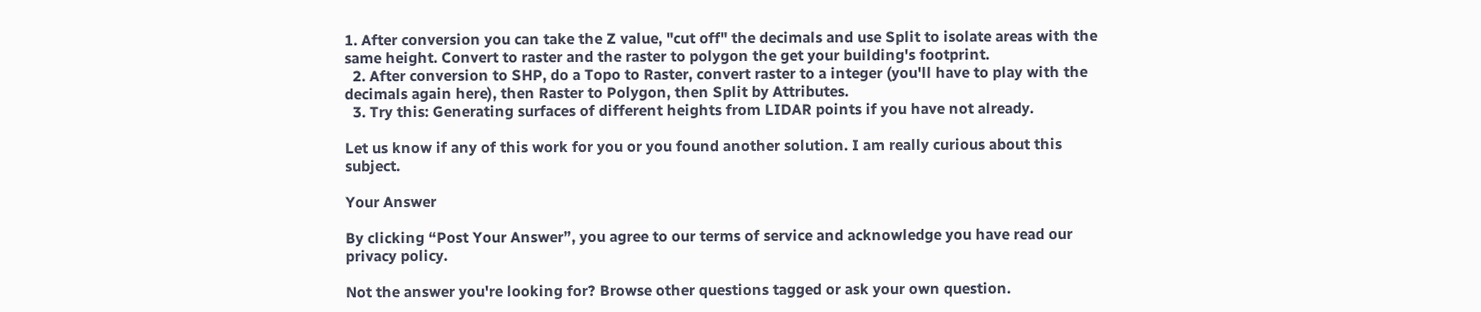1. After conversion you can take the Z value, "cut off" the decimals and use Split to isolate areas with the same height. Convert to raster and the raster to polygon the get your building's footprint.
  2. After conversion to SHP, do a Topo to Raster, convert raster to a integer (you'll have to play with the decimals again here), then Raster to Polygon, then Split by Attributes.
  3. Try this: Generating surfaces of different heights from LIDAR points if you have not already.

Let us know if any of this work for you or you found another solution. I am really curious about this subject.

Your Answer

By clicking “Post Your Answer”, you agree to our terms of service and acknowledge you have read our privacy policy.

Not the answer you're looking for? Browse other questions tagged or ask your own question.